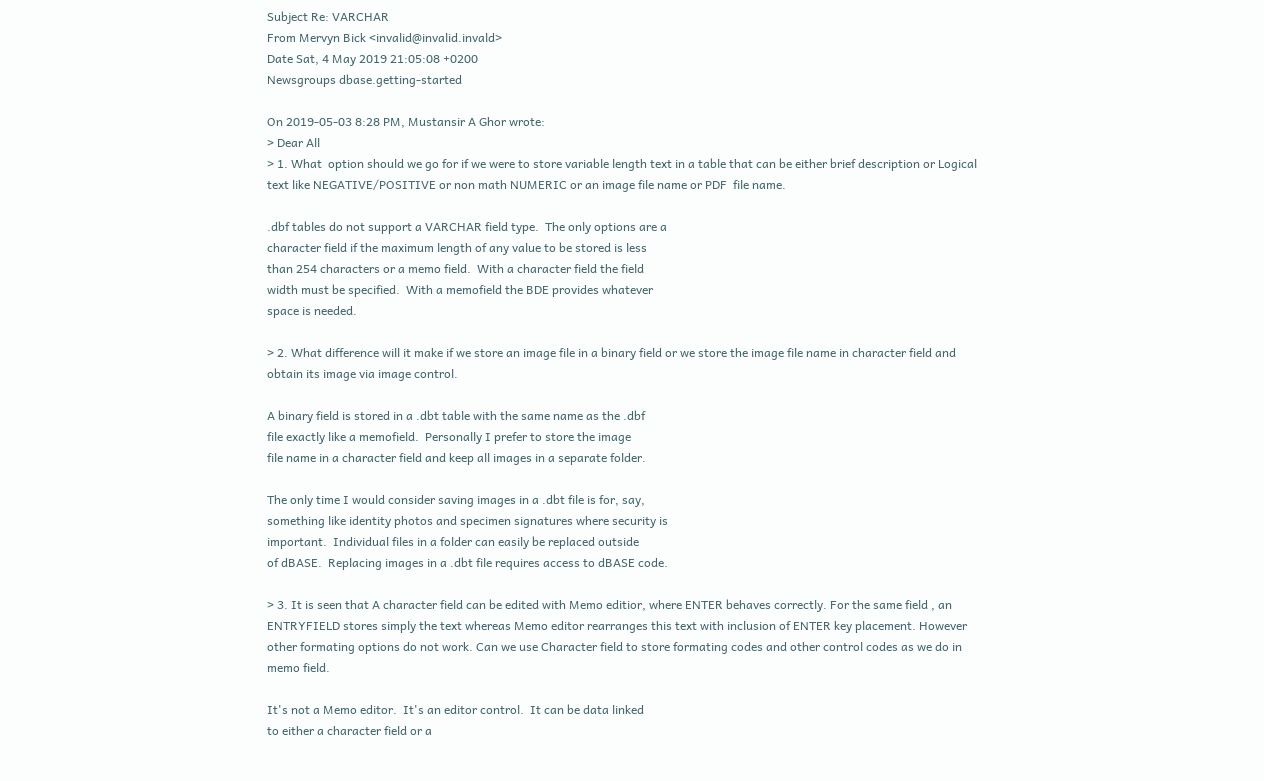Subject Re: VARCHAR
From Mervyn Bick <invalid@invalid.invald>
Date Sat, 4 May 2019 21:05:08 +0200
Newsgroups dbase.getting-started

On 2019-05-03 8:28 PM, Mustansir A Ghor wrote:
> Dear All
> 1. What  option should we go for if we were to store variable length text in a table that can be either brief description or Logical text like NEGATIVE/POSITIVE or non math NUMERIC or an image file name or PDF  file name.

.dbf tables do not support a VARCHAR field type.  The only options are a
character field if the maximum length of any value to be stored is less
than 254 characters or a memo field.  With a character field the field
width must be specified.  With a memofield the BDE provides whatever
space is needed.

> 2. What difference will it make if we store an image file in a binary field or we store the image file name in character field and obtain its image via image control.

A binary field is stored in a .dbt table with the same name as the .dbf
file exactly like a memofield.  Personally I prefer to store the image
file name in a character field and keep all images in a separate folder.

The only time I would consider saving images in a .dbt file is for, say,
something like identity photos and specimen signatures where security is
important.  Individual files in a folder can easily be replaced outside
of dBASE.  Replacing images in a .dbt file requires access to dBASE code.

> 3. It is seen that A character field can be edited with Memo editior, where ENTER behaves correctly. For the same field , an ENTRYFIELD stores simply the text whereas Memo editor rearranges this text with inclusion of ENTER key placement. However other formating options do not work. Can we use Character field to store formating codes and other control codes as we do in memo field.

It's not a Memo editor.  It's an editor control.  It can be data linked
to either a character field or a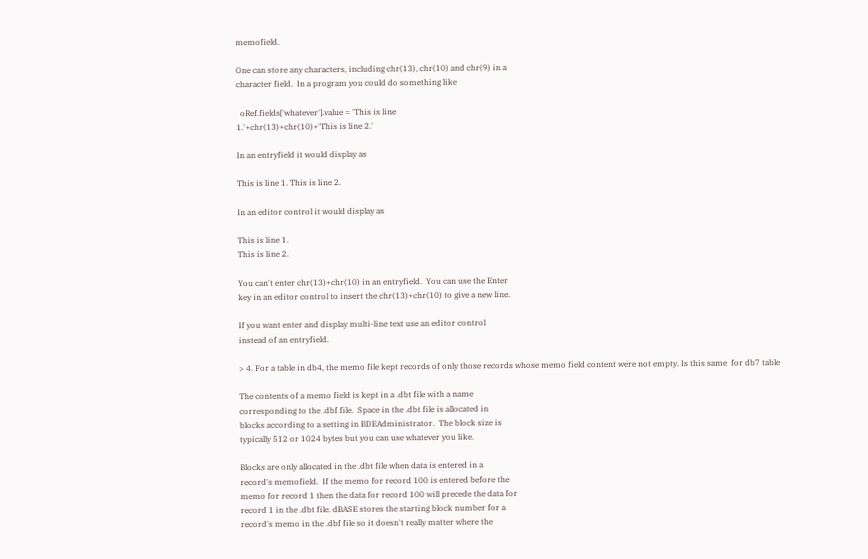memofield.

One can store any characters, including chr(13), chr(10) and chr(9) in a
character field.  In a program you could do something like

  oRef.fields['whatever'].value = 'This is line
1.'+chr(13)+chr(10)+'This is line 2.'

In an entryfield it would display as

This is line 1. This is line 2.

In an editor control it would display as

This is line 1.
This is line 2.

You can't enter chr(13)+chr(10) in an entryfield.  You can use the Enter
key in an editor control to insert the chr(13)+chr(10) to give a new line.

If you want enter and display multi-line text use an editor control
instead of an entryfield.

> 4. For a table in db4, the memo file kept records of only those records whose memo field content were not empty. Is this same  for db7 table

The contents of a memo field is kept in a .dbt file with a name
corresponding to the .dbf file.  Space in the .dbt file is allocated in
blocks according to a setting in BDEAdministrator.  The block size is
typically 512 or 1024 bytes but you can use whatever you like.

Blocks are only allocated in the .dbt file when data is entered in a
record's memofield.  If the memo for record 100 is entered before the
memo for record 1 then the data for record 100 will precede the data for
record 1 in the .dbt file. dBASE stores the starting block number for a
record's memo in the .dbf file so it doesn't really matter where the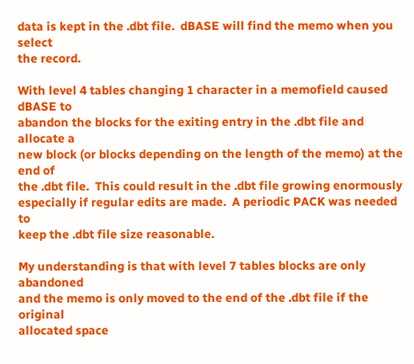data is kept in the .dbt file.  dBASE will find the memo when you select
the record.

With level 4 tables changing 1 character in a memofield caused dBASE to
abandon the blocks for the exiting entry in the .dbt file and allocate a
new block (or blocks depending on the length of the memo) at the end of
the .dbt file.  This could result in the .dbt file growing enormously
especially if regular edits are made.  A periodic PACK was needed to
keep the .dbt file size reasonable.

My understanding is that with level 7 tables blocks are only abandoned
and the memo is only moved to the end of the .dbt file if the original
allocated space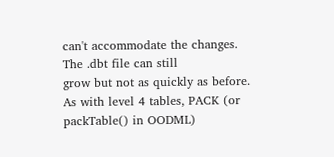can't accommodate the changes.  The .dbt file can still
grow but not as quickly as before.  As with level 4 tables, PACK (or
packTable() in OODML)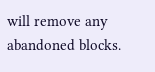will remove any abandoned blocks.